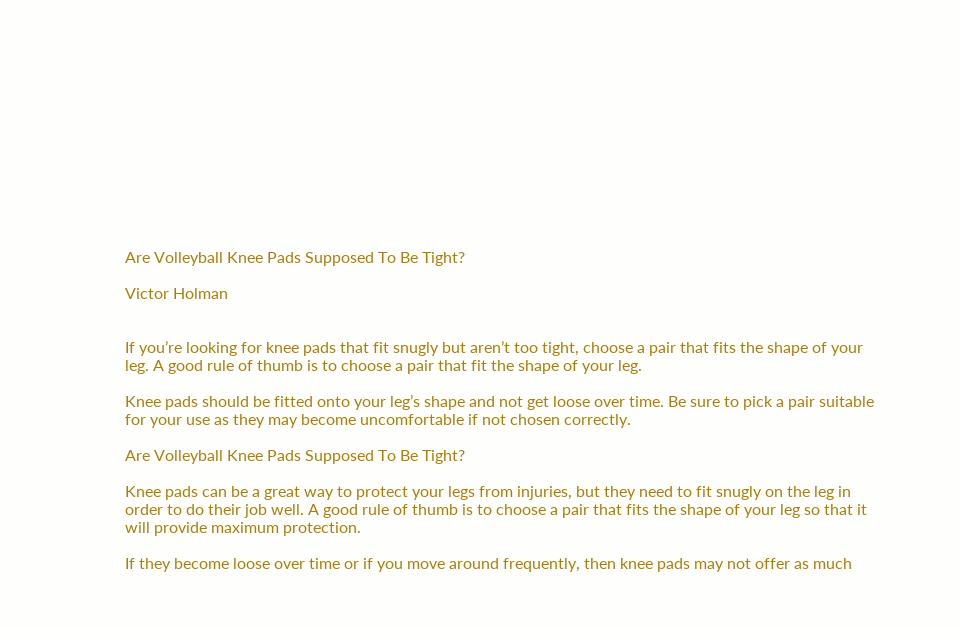Are Volleyball Knee Pads Supposed To Be Tight?

Victor Holman


If you’re looking for knee pads that fit snugly but aren’t too tight, choose a pair that fits the shape of your leg. A good rule of thumb is to choose a pair that fit the shape of your leg.

Knee pads should be fitted onto your leg’s shape and not get loose over time. Be sure to pick a pair suitable for your use as they may become uncomfortable if not chosen correctly.

Are Volleyball Knee Pads Supposed To Be Tight?

Knee pads can be a great way to protect your legs from injuries, but they need to fit snugly on the leg in order to do their job well. A good rule of thumb is to choose a pair that fits the shape of your leg so that it will provide maximum protection.

If they become loose over time or if you move around frequently, then knee pads may not offer as much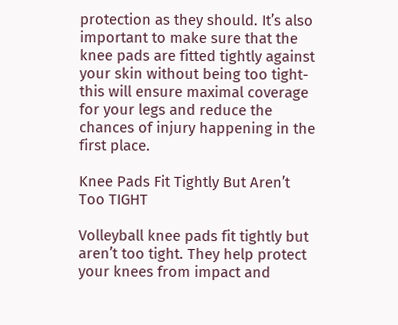protection as they should. It’s also important to make sure that the knee pads are fitted tightly against your skin without being too tight- this will ensure maximal coverage for your legs and reduce the chances of injury happening in the first place.

Knee Pads Fit Tightly But Aren’t Too TIGHT

Volleyball knee pads fit tightly but aren’t too tight. They help protect your knees from impact and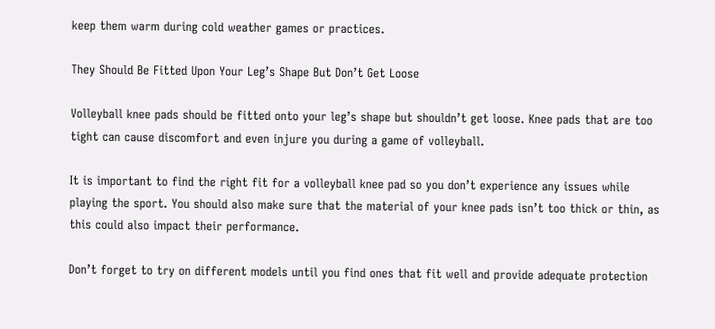keep them warm during cold weather games or practices.

They Should Be Fitted Upon Your Leg’s Shape But Don’t Get Loose

Volleyball knee pads should be fitted onto your leg’s shape but shouldn’t get loose. Knee pads that are too tight can cause discomfort and even injure you during a game of volleyball.

It is important to find the right fit for a volleyball knee pad so you don’t experience any issues while playing the sport. You should also make sure that the material of your knee pads isn’t too thick or thin, as this could also impact their performance.

Don’t forget to try on different models until you find ones that fit well and provide adequate protection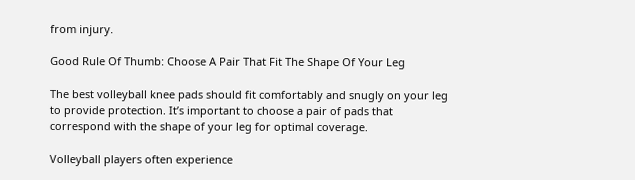from injury.

Good Rule Of Thumb: Choose A Pair That Fit The Shape Of Your Leg

The best volleyball knee pads should fit comfortably and snugly on your leg to provide protection. It’s important to choose a pair of pads that correspond with the shape of your leg for optimal coverage.

Volleyball players often experience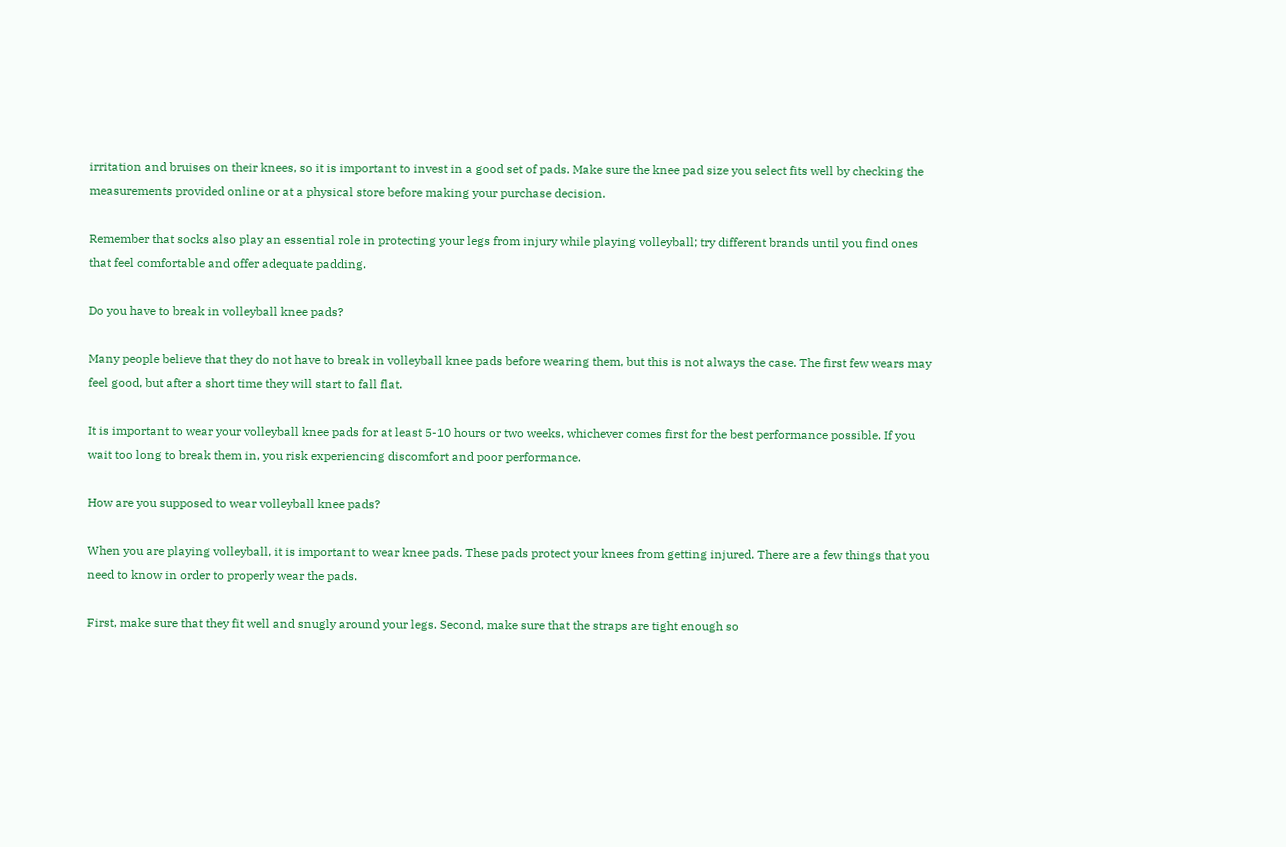irritation and bruises on their knees, so it is important to invest in a good set of pads. Make sure the knee pad size you select fits well by checking the measurements provided online or at a physical store before making your purchase decision.

Remember that socks also play an essential role in protecting your legs from injury while playing volleyball; try different brands until you find ones that feel comfortable and offer adequate padding.

Do you have to break in volleyball knee pads?

Many people believe that they do not have to break in volleyball knee pads before wearing them, but this is not always the case. The first few wears may feel good, but after a short time they will start to fall flat.

It is important to wear your volleyball knee pads for at least 5-10 hours or two weeks, whichever comes first for the best performance possible. If you wait too long to break them in, you risk experiencing discomfort and poor performance.

How are you supposed to wear volleyball knee pads?

When you are playing volleyball, it is important to wear knee pads. These pads protect your knees from getting injured. There are a few things that you need to know in order to properly wear the pads.

First, make sure that they fit well and snugly around your legs. Second, make sure that the straps are tight enough so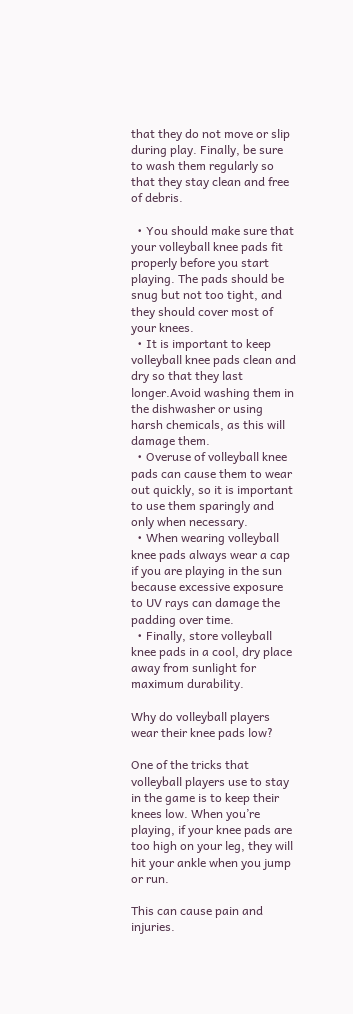that they do not move or slip during play. Finally, be sure to wash them regularly so that they stay clean and free of debris.

  • You should make sure that your volleyball knee pads fit properly before you start playing. The pads should be snug but not too tight, and they should cover most of your knees.
  • It is important to keep volleyball knee pads clean and dry so that they last longer.Avoid washing them in the dishwasher or using harsh chemicals, as this will damage them.
  • Overuse of volleyball knee pads can cause them to wear out quickly, so it is important to use them sparingly and only when necessary.
  • When wearing volleyball knee pads always wear a cap if you are playing in the sun because excessive exposure to UV rays can damage the padding over time.
  • Finally, store volleyball knee pads in a cool, dry place away from sunlight for maximum durability.

Why do volleyball players wear their knee pads low?

One of the tricks that volleyball players use to stay in the game is to keep their knees low. When you’re playing, if your knee pads are too high on your leg, they will hit your ankle when you jump or run.

This can cause pain and injuries.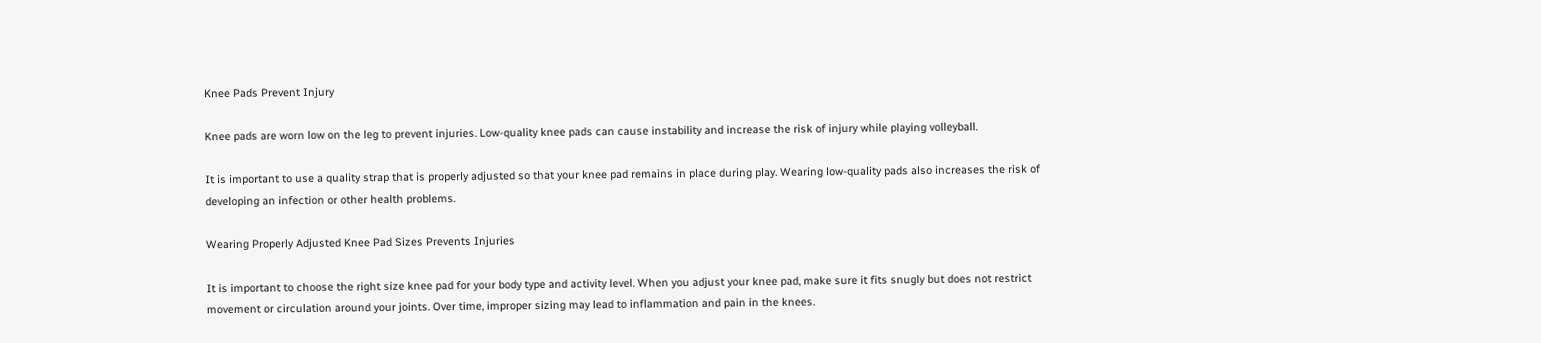Knee Pads Prevent Injury

Knee pads are worn low on the leg to prevent injuries. Low-quality knee pads can cause instability and increase the risk of injury while playing volleyball.

It is important to use a quality strap that is properly adjusted so that your knee pad remains in place during play. Wearing low-quality pads also increases the risk of developing an infection or other health problems.

Wearing Properly Adjusted Knee Pad Sizes Prevents Injuries

It is important to choose the right size knee pad for your body type and activity level. When you adjust your knee pad, make sure it fits snugly but does not restrict movement or circulation around your joints. Over time, improper sizing may lead to inflammation and pain in the knees.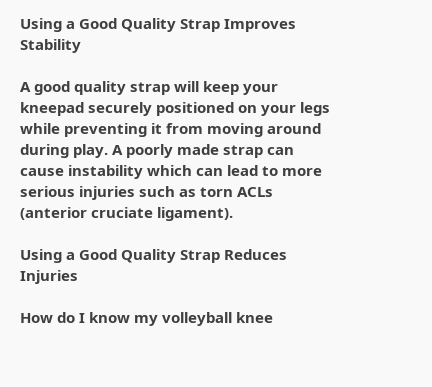Using a Good Quality Strap Improves Stability

A good quality strap will keep your kneepad securely positioned on your legs while preventing it from moving around during play. A poorly made strap can cause instability which can lead to more serious injuries such as torn ACLs (anterior cruciate ligament).

Using a Good Quality Strap Reduces Injuries

How do I know my volleyball knee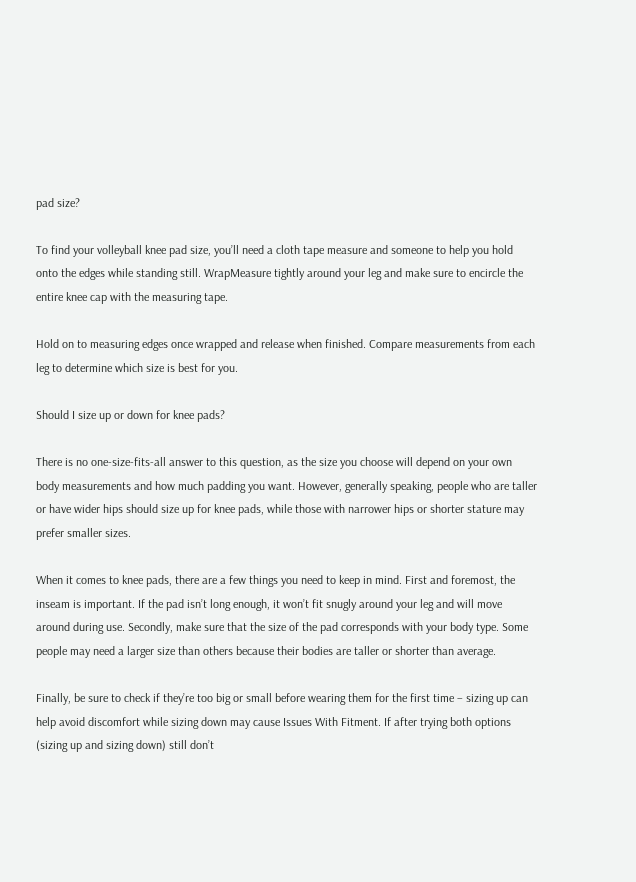pad size?

To find your volleyball knee pad size, you’ll need a cloth tape measure and someone to help you hold onto the edges while standing still. WrapMeasure tightly around your leg and make sure to encircle the entire knee cap with the measuring tape.

Hold on to measuring edges once wrapped and release when finished. Compare measurements from each leg to determine which size is best for you.

Should I size up or down for knee pads?

There is no one-size-fits-all answer to this question, as the size you choose will depend on your own body measurements and how much padding you want. However, generally speaking, people who are taller or have wider hips should size up for knee pads, while those with narrower hips or shorter stature may prefer smaller sizes.

When it comes to knee pads, there are a few things you need to keep in mind. First and foremost, the inseam is important. If the pad isn’t long enough, it won’t fit snugly around your leg and will move around during use. Secondly, make sure that the size of the pad corresponds with your body type. Some people may need a larger size than others because their bodies are taller or shorter than average.

Finally, be sure to check if they’re too big or small before wearing them for the first time – sizing up can help avoid discomfort while sizing down may cause Issues With Fitment. If after trying both options (sizing up and sizing down) still don’t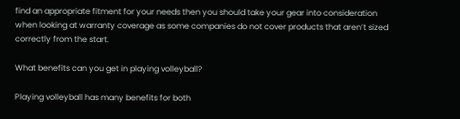find an appropriate fitment for your needs then you should take your gear into consideration when looking at warranty coverage as some companies do not cover products that aren’t sized correctly from the start.

What benefits can you get in playing volleyball?

Playing volleyball has many benefits for both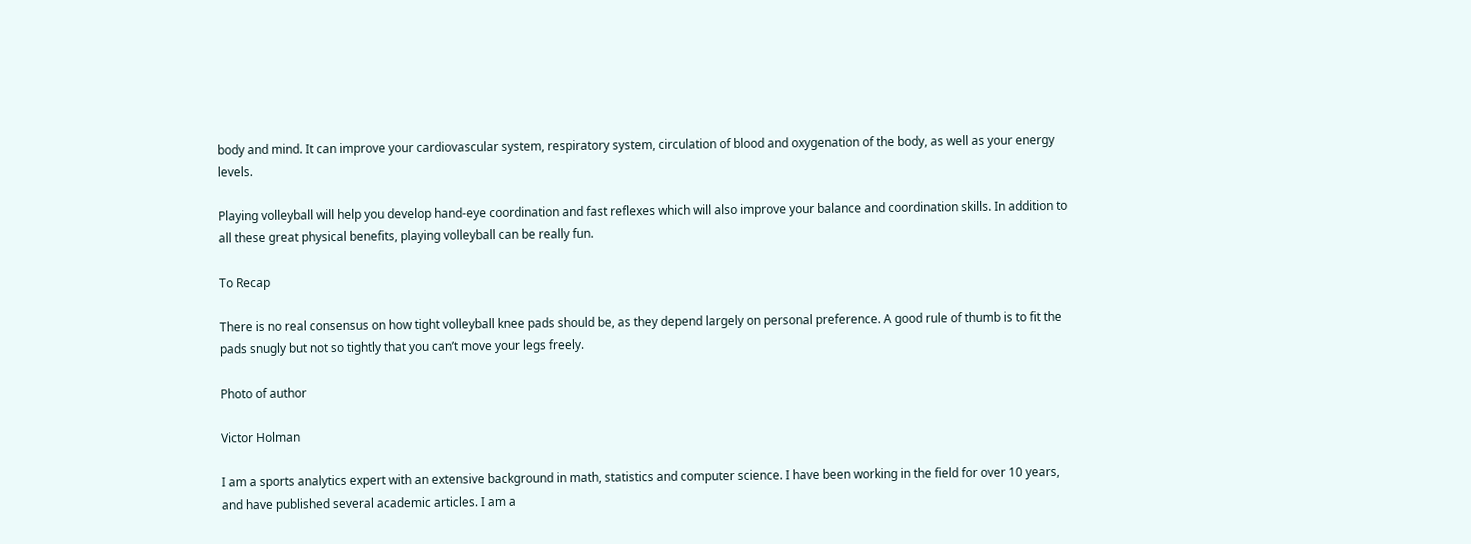body and mind. It can improve your cardiovascular system, respiratory system, circulation of blood and oxygenation of the body, as well as your energy levels.

Playing volleyball will help you develop hand-eye coordination and fast reflexes which will also improve your balance and coordination skills. In addition to all these great physical benefits, playing volleyball can be really fun.

To Recap

There is no real consensus on how tight volleyball knee pads should be, as they depend largely on personal preference. A good rule of thumb is to fit the pads snugly but not so tightly that you can’t move your legs freely.

Photo of author

Victor Holman

I am a sports analytics expert with an extensive background in math, statistics and computer science. I have been working in the field for over 10 years, and have published several academic articles. I am a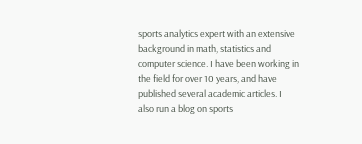sports analytics expert with an extensive background in math, statistics and computer science. I have been working in the field for over 10 years, and have published several academic articles. I also run a blog on sports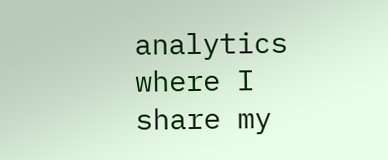analytics where I share my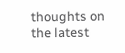thoughts on the latest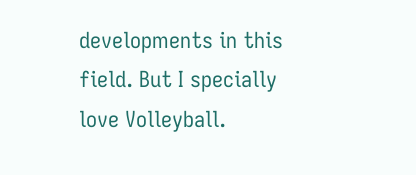developments in this field. But I specially love Volleyball.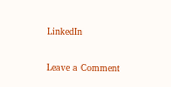LinkedIn

Leave a Comment